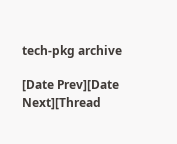tech-pkg archive

[Date Prev][Date Next][Thread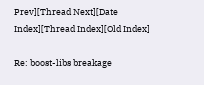Prev][Thread Next][Date Index][Thread Index][Old Index]

Re: boost-libs breakage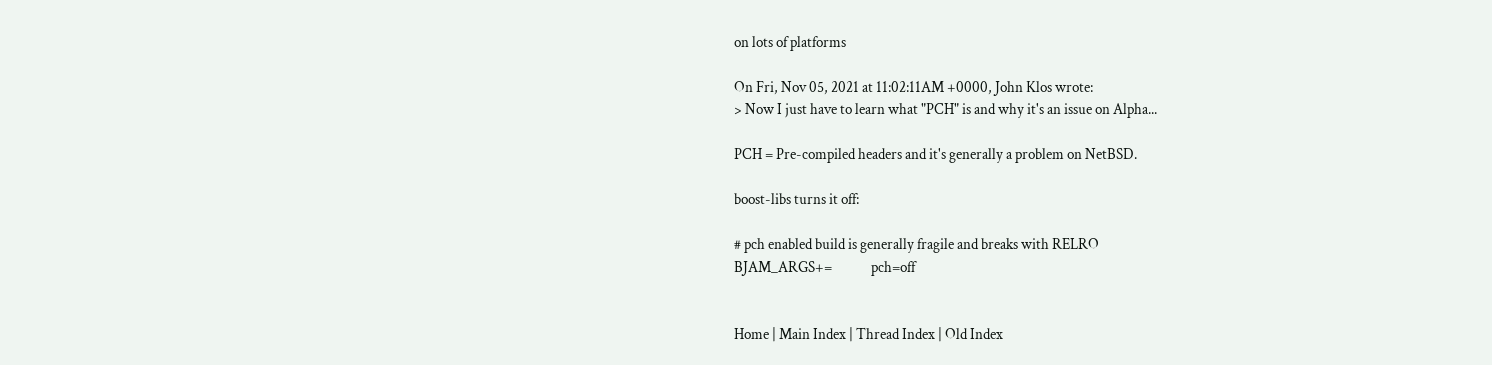on lots of platforms

On Fri, Nov 05, 2021 at 11:02:11AM +0000, John Klos wrote:
> Now I just have to learn what "PCH" is and why it's an issue on Alpha...

PCH = Pre-compiled headers and it's generally a problem on NetBSD.

boost-libs turns it off:

# pch enabled build is generally fragile and breaks with RELRO
BJAM_ARGS+=             pch=off


Home | Main Index | Thread Index | Old Index